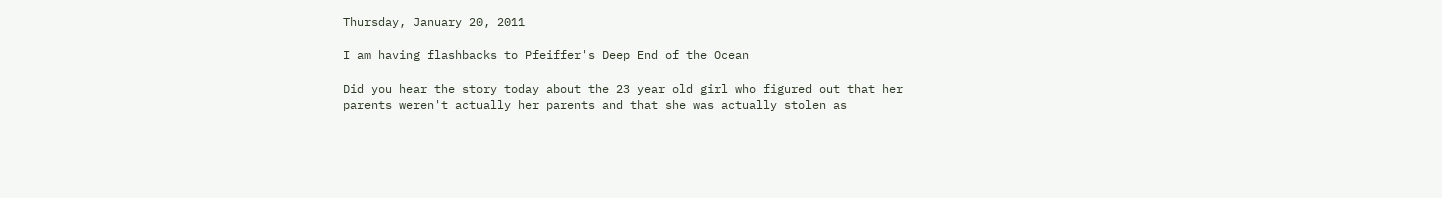Thursday, January 20, 2011

I am having flashbacks to Pfeiffer's Deep End of the Ocean

Did you hear the story today about the 23 year old girl who figured out that her parents weren't actually her parents and that she was actually stolen as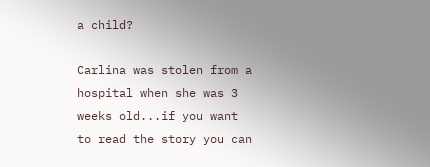a child?

Carlina was stolen from a hospital when she was 3 weeks old...if you want to read the story you can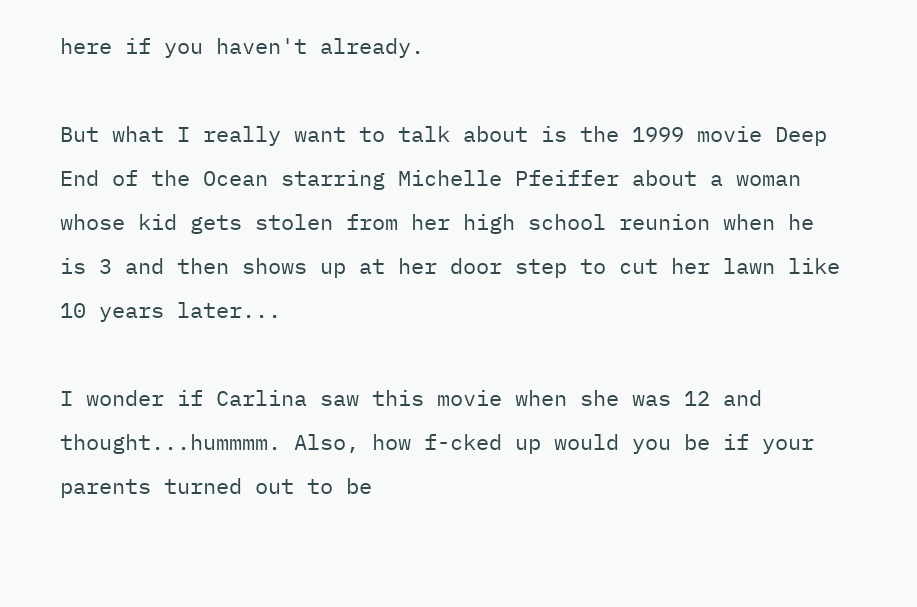here if you haven't already.

But what I really want to talk about is the 1999 movie Deep End of the Ocean starring Michelle Pfeiffer about a woman whose kid gets stolen from her high school reunion when he is 3 and then shows up at her door step to cut her lawn like 10 years later...

I wonder if Carlina saw this movie when she was 12 and thought...hummmm. Also, how f-cked up would you be if your parents turned out to be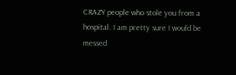CRAZY people who stole you from a hospital. I am pretty sure I would be messed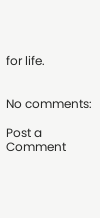for life.


No comments:

Post a Comment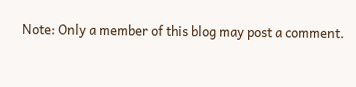Note: Only a member of this blog may post a comment.